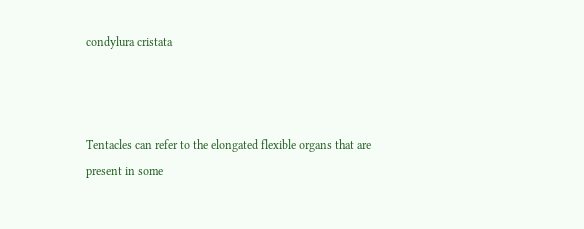condylura cristata



Tentacles can refer to the elongated flexible organs that are present in some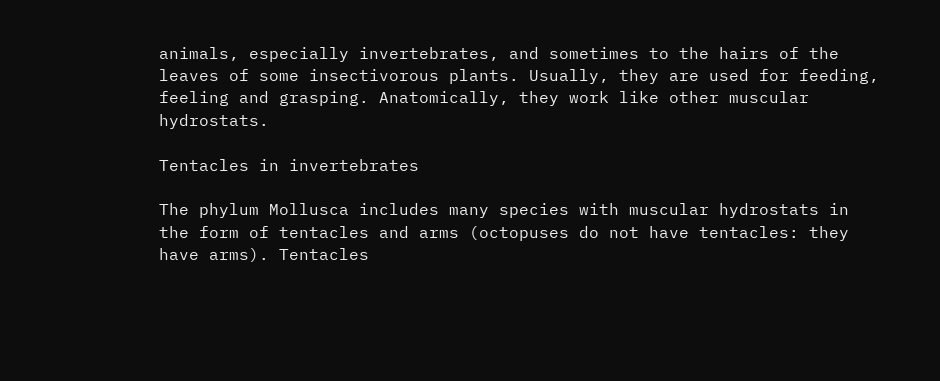animals, especially invertebrates, and sometimes to the hairs of the leaves of some insectivorous plants. Usually, they are used for feeding, feeling and grasping. Anatomically, they work like other muscular hydrostats.

Tentacles in invertebrates

The phylum Mollusca includes many species with muscular hydrostats in the form of tentacles and arms (octopuses do not have tentacles: they have arms). Tentacles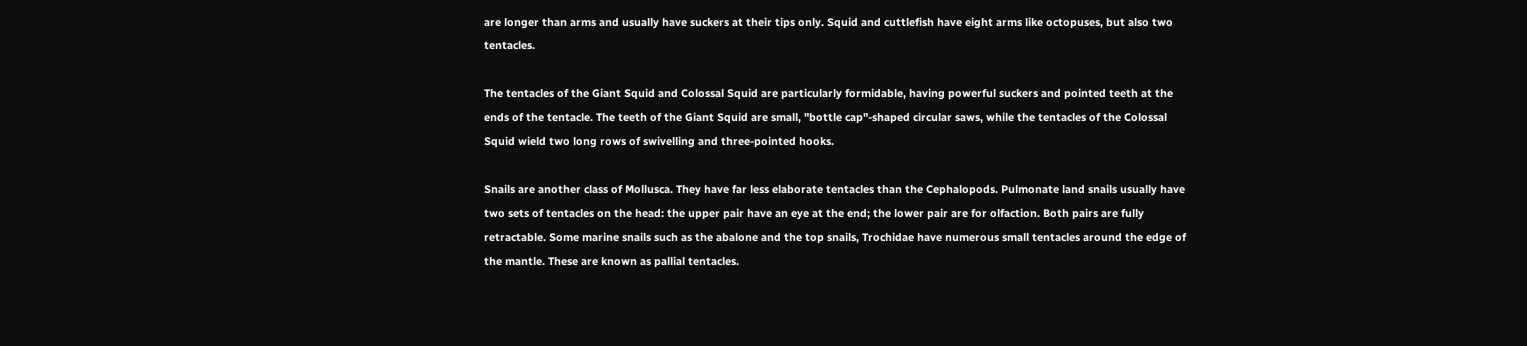are longer than arms and usually have suckers at their tips only. Squid and cuttlefish have eight arms like octopuses, but also two tentacles.

The tentacles of the Giant Squid and Colossal Squid are particularly formidable, having powerful suckers and pointed teeth at the ends of the tentacle. The teeth of the Giant Squid are small, "bottle cap"-shaped circular saws, while the tentacles of the Colossal Squid wield two long rows of swivelling and three-pointed hooks.

Snails are another class of Mollusca. They have far less elaborate tentacles than the Cephalopods. Pulmonate land snails usually have two sets of tentacles on the head: the upper pair have an eye at the end; the lower pair are for olfaction. Both pairs are fully retractable. Some marine snails such as the abalone and the top snails, Trochidae have numerous small tentacles around the edge of the mantle. These are known as pallial tentacles.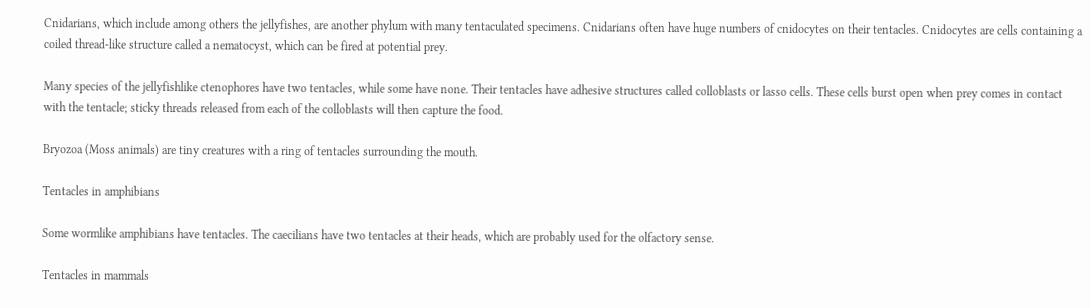Cnidarians, which include among others the jellyfishes, are another phylum with many tentaculated specimens. Cnidarians often have huge numbers of cnidocytes on their tentacles. Cnidocytes are cells containing a coiled thread-like structure called a nematocyst, which can be fired at potential prey.

Many species of the jellyfishlike ctenophores have two tentacles, while some have none. Their tentacles have adhesive structures called colloblasts or lasso cells. These cells burst open when prey comes in contact with the tentacle; sticky threads released from each of the colloblasts will then capture the food.

Bryozoa (Moss animals) are tiny creatures with a ring of tentacles surrounding the mouth.

Tentacles in amphibians

Some wormlike amphibians have tentacles. The caecilians have two tentacles at their heads, which are probably used for the olfactory sense.

Tentacles in mammals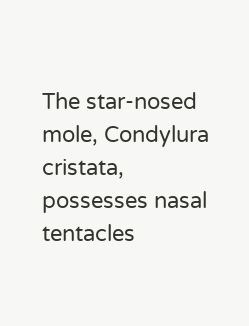The star-nosed mole, Condylura cristata, possesses nasal tentacles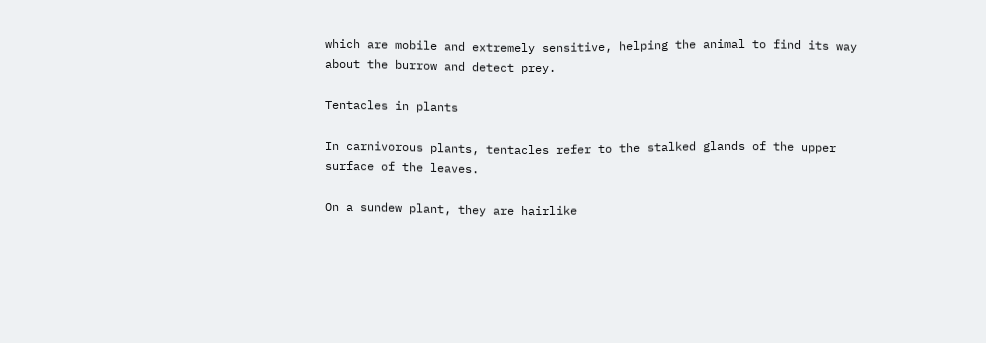which are mobile and extremely sensitive, helping the animal to find its way about the burrow and detect prey.

Tentacles in plants

In carnivorous plants, tentacles refer to the stalked glands of the upper surface of the leaves.

On a sundew plant, they are hairlike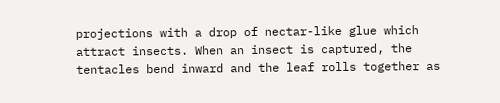projections with a drop of nectar-like glue which attract insects. When an insect is captured, the tentacles bend inward and the leaf rolls together as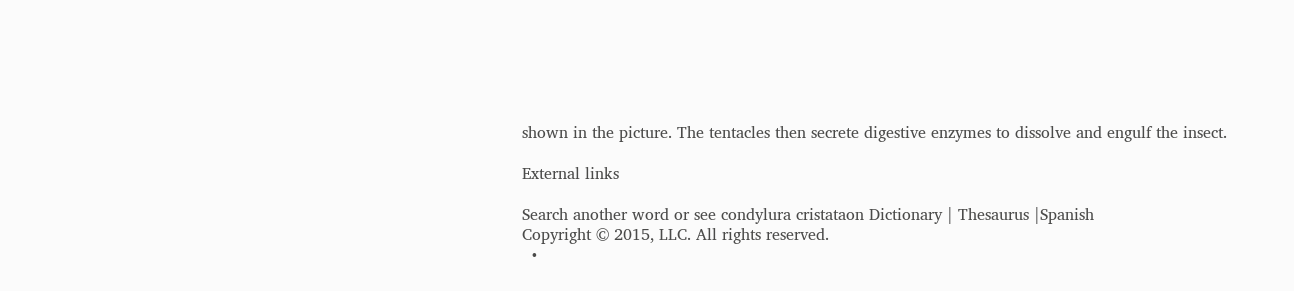shown in the picture. The tentacles then secrete digestive enzymes to dissolve and engulf the insect.

External links

Search another word or see condylura cristataon Dictionary | Thesaurus |Spanish
Copyright © 2015, LLC. All rights reserved.
  •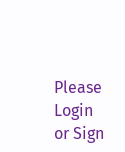Please Login or Sign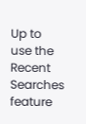Up to use the Recent Searches feature